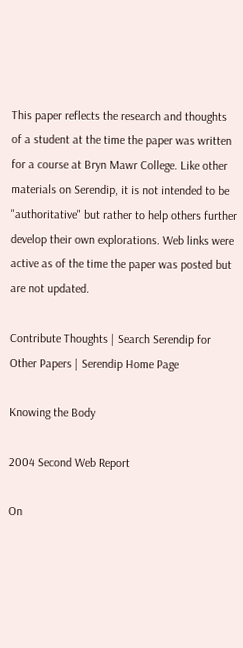This paper reflects the research and thoughts of a student at the time the paper was written for a course at Bryn Mawr College. Like other materials on Serendip, it is not intended to be "authoritative" but rather to help others further develop their own explorations. Web links were active as of the time the paper was posted but are not updated.

Contribute Thoughts | Search Serendip for Other Papers | Serendip Home Page

Knowing the Body

2004 Second Web Report

On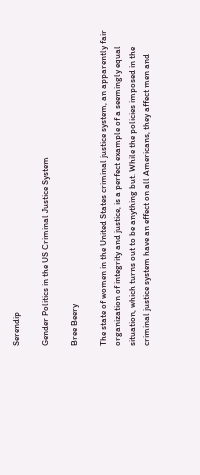Serendip

Gender Politics in the US Criminal Justice System

Bree Beery

The state of women in the United States criminal justice system, an apparently fair organization of integrity and justice, is a perfect example of a seemingly equal situation, which turns out to be anything but. While the policies imposed in the criminal justice system have an effect on all Americans, they affect men and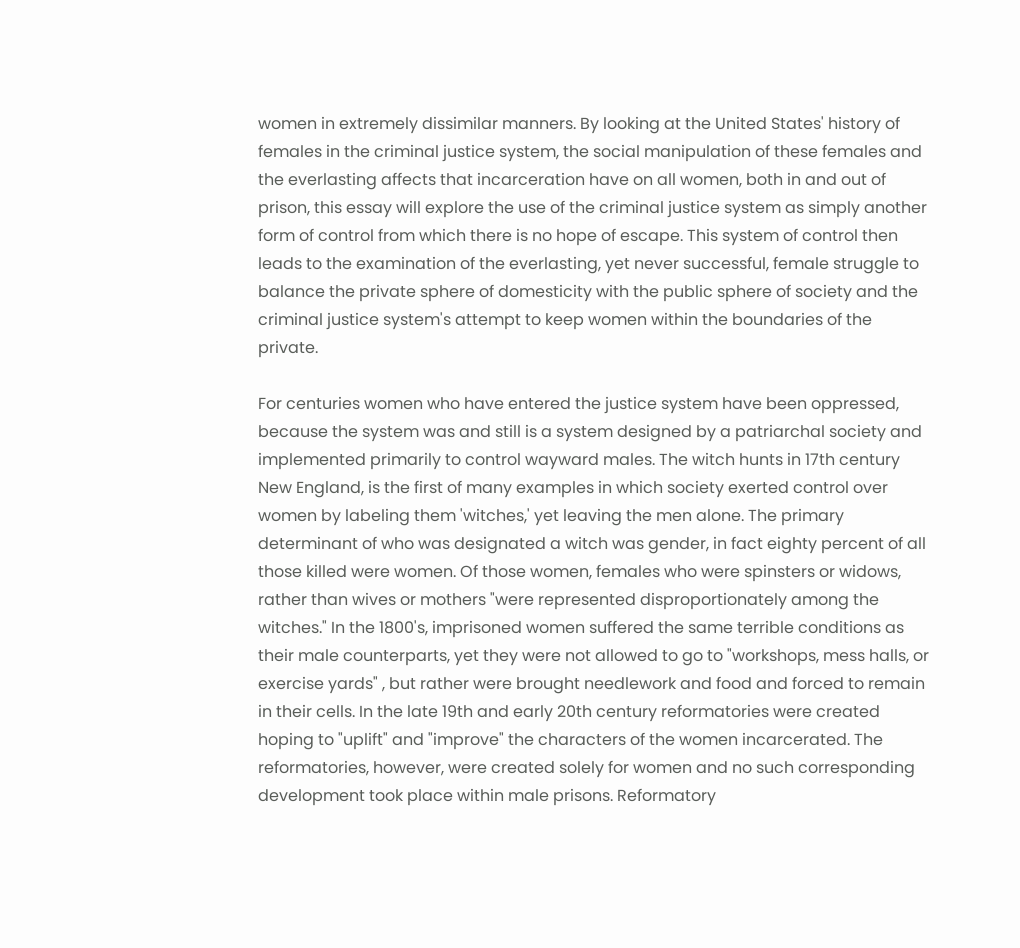women in extremely dissimilar manners. By looking at the United States' history of females in the criminal justice system, the social manipulation of these females and the everlasting affects that incarceration have on all women, both in and out of prison, this essay will explore the use of the criminal justice system as simply another form of control from which there is no hope of escape. This system of control then leads to the examination of the everlasting, yet never successful, female struggle to balance the private sphere of domesticity with the public sphere of society and the criminal justice system's attempt to keep women within the boundaries of the private.

For centuries women who have entered the justice system have been oppressed, because the system was and still is a system designed by a patriarchal society and implemented primarily to control wayward males. The witch hunts in 17th century New England, is the first of many examples in which society exerted control over women by labeling them 'witches,' yet leaving the men alone. The primary determinant of who was designated a witch was gender, in fact eighty percent of all those killed were women. Of those women, females who were spinsters or widows, rather than wives or mothers "were represented disproportionately among the witches." In the 1800's, imprisoned women suffered the same terrible conditions as their male counterparts, yet they were not allowed to go to "workshops, mess halls, or exercise yards" , but rather were brought needlework and food and forced to remain in their cells. In the late 19th and early 20th century reformatories were created hoping to "uplift" and "improve" the characters of the women incarcerated. The reformatories, however, were created solely for women and no such corresponding development took place within male prisons. Reformatory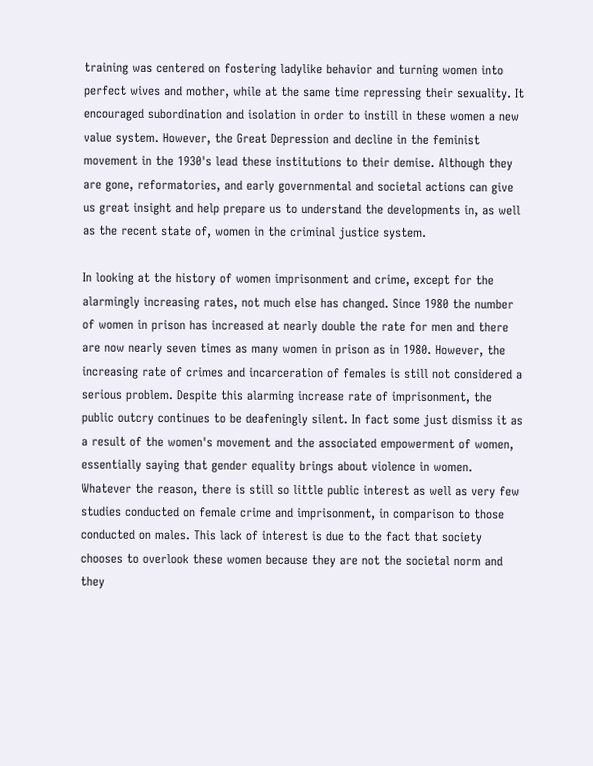training was centered on fostering ladylike behavior and turning women into perfect wives and mother, while at the same time repressing their sexuality. It encouraged subordination and isolation in order to instill in these women a new value system. However, the Great Depression and decline in the feminist movement in the 1930's lead these institutions to their demise. Although they are gone, reformatories, and early governmental and societal actions can give us great insight and help prepare us to understand the developments in, as well as the recent state of, women in the criminal justice system.

In looking at the history of women imprisonment and crime, except for the alarmingly increasing rates, not much else has changed. Since 1980 the number of women in prison has increased at nearly double the rate for men and there are now nearly seven times as many women in prison as in 1980. However, the increasing rate of crimes and incarceration of females is still not considered a serious problem. Despite this alarming increase rate of imprisonment, the public outcry continues to be deafeningly silent. In fact some just dismiss it as a result of the women's movement and the associated empowerment of women, essentially saying that gender equality brings about violence in women. Whatever the reason, there is still so little public interest as well as very few studies conducted on female crime and imprisonment, in comparison to those conducted on males. This lack of interest is due to the fact that society chooses to overlook these women because they are not the societal norm and they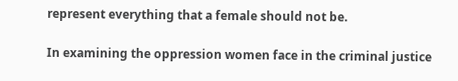represent everything that a female should not be.

In examining the oppression women face in the criminal justice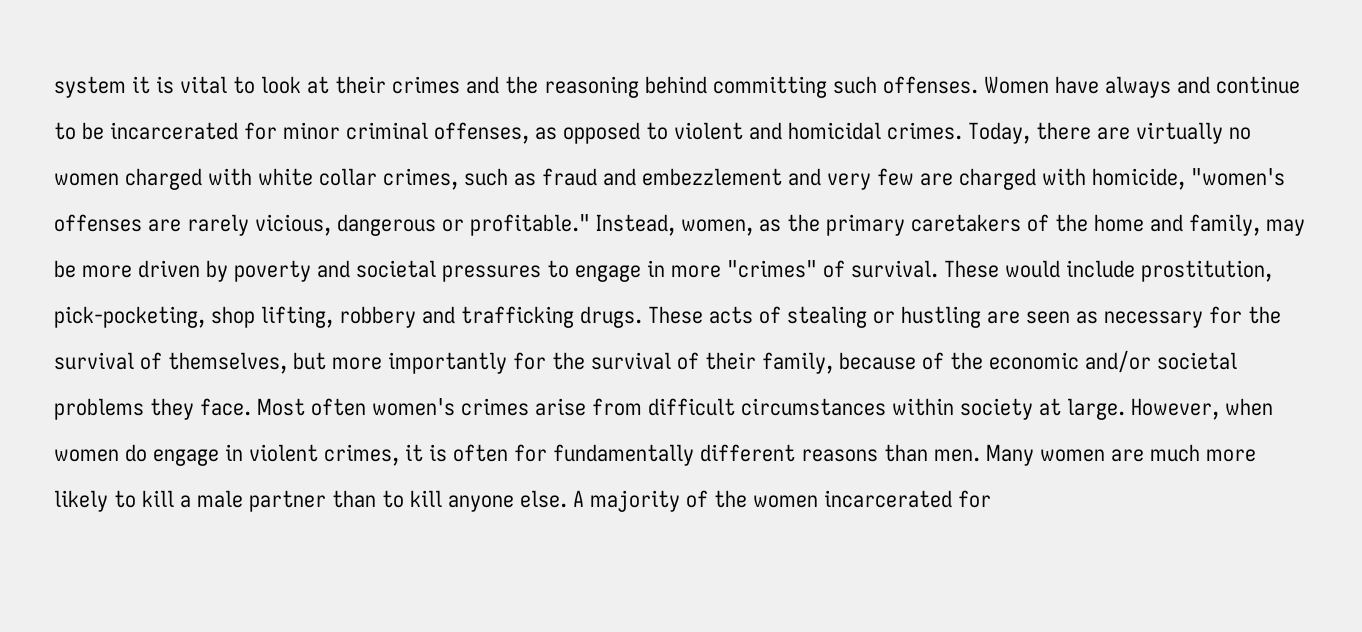system it is vital to look at their crimes and the reasoning behind committing such offenses. Women have always and continue to be incarcerated for minor criminal offenses, as opposed to violent and homicidal crimes. Today, there are virtually no women charged with white collar crimes, such as fraud and embezzlement and very few are charged with homicide, "women's offenses are rarely vicious, dangerous or profitable." Instead, women, as the primary caretakers of the home and family, may be more driven by poverty and societal pressures to engage in more "crimes" of survival. These would include prostitution, pick-pocketing, shop lifting, robbery and trafficking drugs. These acts of stealing or hustling are seen as necessary for the survival of themselves, but more importantly for the survival of their family, because of the economic and/or societal problems they face. Most often women's crimes arise from difficult circumstances within society at large. However, when women do engage in violent crimes, it is often for fundamentally different reasons than men. Many women are much more likely to kill a male partner than to kill anyone else. A majority of the women incarcerated for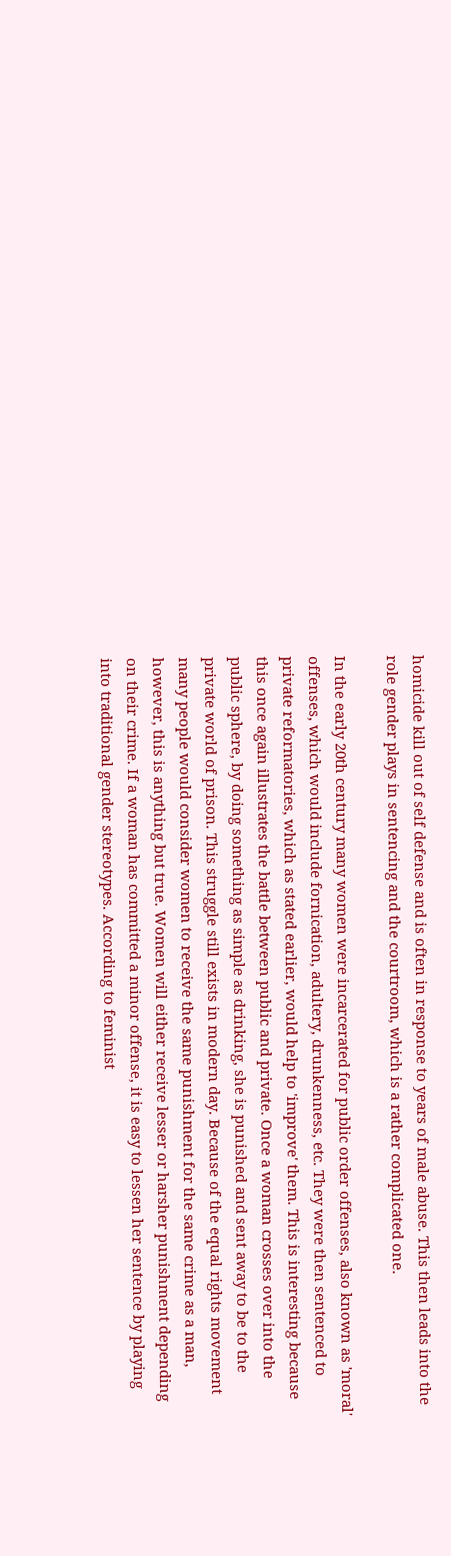homicide kill out of self defense and is often in response to years of male abuse. This then leads into the role gender plays in sentencing and the courtroom, which is a rather complicated one.

In the early 20th century many women were incarcerated for public order offenses, also known as 'moral' offenses, which would include fornication, adultery, drunkenness, etc. They were then sentenced to private reformatories, which as stated earlier, would help to 'improve' them. This is interesting because this once again illustrates the battle between public and private. Once a woman crosses over into the public sphere, by doing something as simple as drinking, she is punished and sent away to be to the private world of prison. This struggle still exists in modern day. Because of the equal rights movement many people would consider women to receive the same punishment for the same crime as a man, however, this is anything but true. Women will either receive lesser or harsher punishment depending on their crime. If a woman has committed a minor offense, it is easy to lessen her sentence by playing into traditional gender stereotypes. According to feminist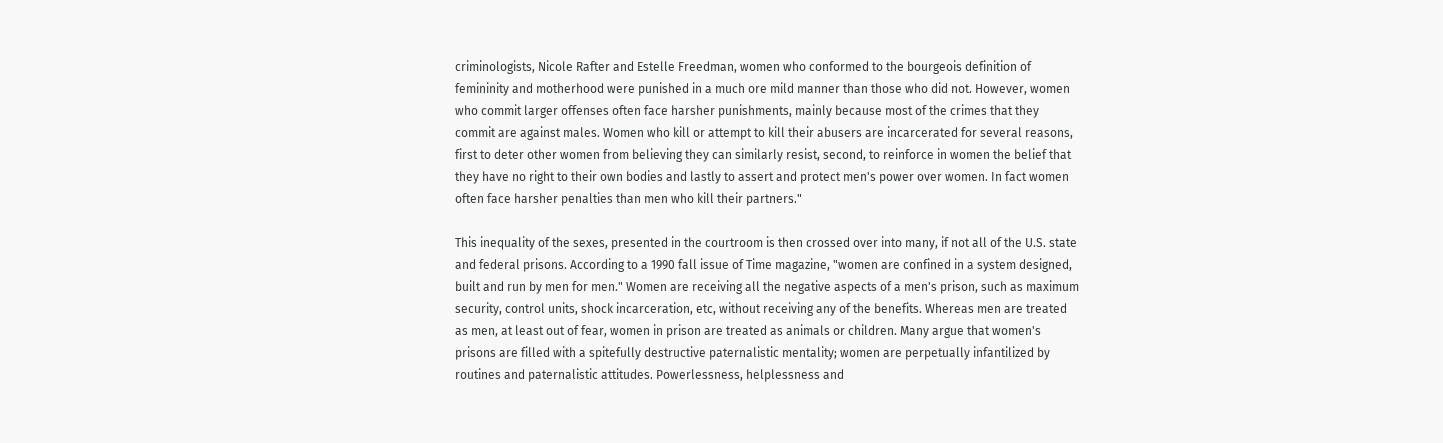criminologists, Nicole Rafter and Estelle Freedman, women who conformed to the bourgeois definition of femininity and motherhood were punished in a much ore mild manner than those who did not. However, women who commit larger offenses often face harsher punishments, mainly because most of the crimes that they commit are against males. Women who kill or attempt to kill their abusers are incarcerated for several reasons, first to deter other women from believing they can similarly resist, second, to reinforce in women the belief that they have no right to their own bodies and lastly to assert and protect men's power over women. In fact women often face harsher penalties than men who kill their partners."

This inequality of the sexes, presented in the courtroom is then crossed over into many, if not all of the U.S. state and federal prisons. According to a 1990 fall issue of Time magazine, "women are confined in a system designed, built and run by men for men." Women are receiving all the negative aspects of a men's prison, such as maximum security, control units, shock incarceration, etc, without receiving any of the benefits. Whereas men are treated as men, at least out of fear, women in prison are treated as animals or children. Many argue that women's prisons are filled with a spitefully destructive paternalistic mentality; women are perpetually infantilized by routines and paternalistic attitudes. Powerlessness, helplessness and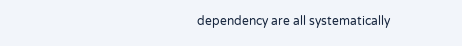dependency are all systematically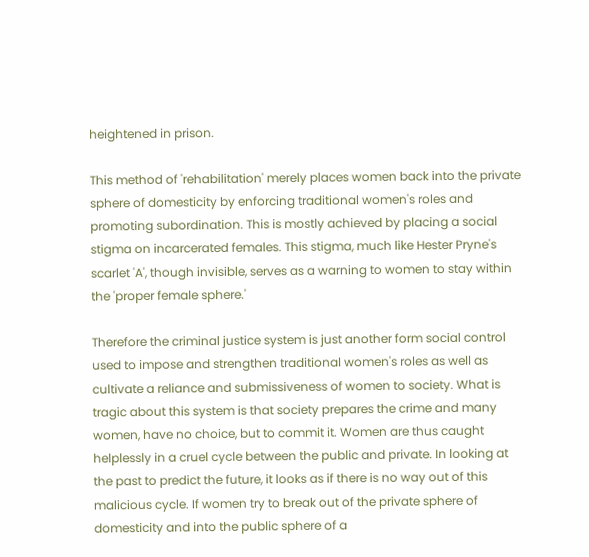heightened in prison.

This method of 'rehabilitation' merely places women back into the private sphere of domesticity by enforcing traditional women's roles and promoting subordination. This is mostly achieved by placing a social stigma on incarcerated females. This stigma, much like Hester Pryne's scarlet 'A', though invisible, serves as a warning to women to stay within the 'proper female sphere.'

Therefore the criminal justice system is just another form social control used to impose and strengthen traditional women's roles as well as cultivate a reliance and submissiveness of women to society. What is tragic about this system is that society prepares the crime and many women, have no choice, but to commit it. Women are thus caught helplessly in a cruel cycle between the public and private. In looking at the past to predict the future, it looks as if there is no way out of this malicious cycle. If women try to break out of the private sphere of domesticity and into the public sphere of a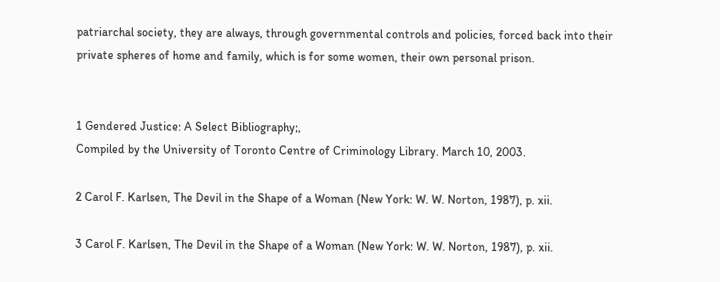patriarchal society, they are always, through governmental controls and policies, forced back into their private spheres of home and family, which is for some women, their own personal prison.


1 Gendered Justice: A Select Bibliography;,
Compiled by the University of Toronto Centre of Criminology Library. March 10, 2003.

2 Carol F. Karlsen, The Devil in the Shape of a Woman (New York: W. W. Norton, 1987), p. xii.

3 Carol F. Karlsen, The Devil in the Shape of a Woman (New York: W. W. Norton, 1987), p. xii.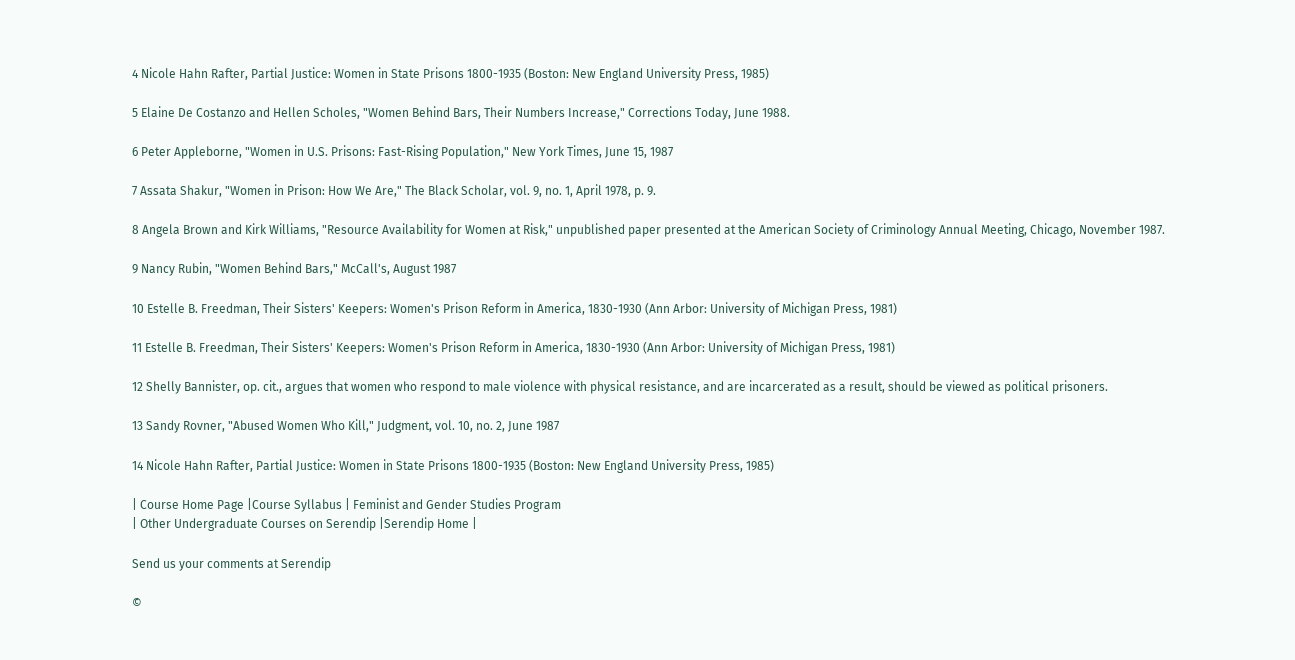4 Nicole Hahn Rafter, Partial Justice: Women in State Prisons 1800-1935 (Boston: New England University Press, 1985)

5 Elaine De Costanzo and Hellen Scholes, "Women Behind Bars, Their Numbers Increase," Corrections Today, June 1988.

6 Peter Appleborne, "Women in U.S. Prisons: Fast-Rising Population," New York Times, June 15, 1987

7 Assata Shakur, "Women in Prison: How We Are," The Black Scholar, vol. 9, no. 1, April 1978, p. 9.

8 Angela Brown and Kirk Williams, "Resource Availability for Women at Risk," unpublished paper presented at the American Society of Criminology Annual Meeting, Chicago, November 1987.

9 Nancy Rubin, "Women Behind Bars," McCall's, August 1987

10 Estelle B. Freedman, Their Sisters' Keepers: Women's Prison Reform in America, 1830-1930 (Ann Arbor: University of Michigan Press, 1981)

11 Estelle B. Freedman, Their Sisters' Keepers: Women's Prison Reform in America, 1830-1930 (Ann Arbor: University of Michigan Press, 1981)

12 Shelly Bannister, op. cit., argues that women who respond to male violence with physical resistance, and are incarcerated as a result, should be viewed as political prisoners.

13 Sandy Rovner, "Abused Women Who Kill," Judgment, vol. 10, no. 2, June 1987

14 Nicole Hahn Rafter, Partial Justice: Women in State Prisons 1800-1935 (Boston: New England University Press, 1985)

| Course Home Page |Course Syllabus | Feminist and Gender Studies Program
| Other Undergraduate Courses on Serendip |Serendip Home |

Send us your comments at Serendip

©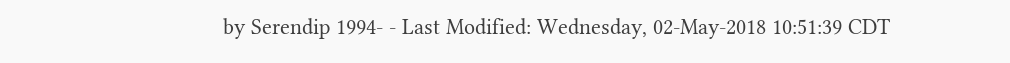by Serendip 1994- - Last Modified: Wednesday, 02-May-2018 10:51:39 CDT